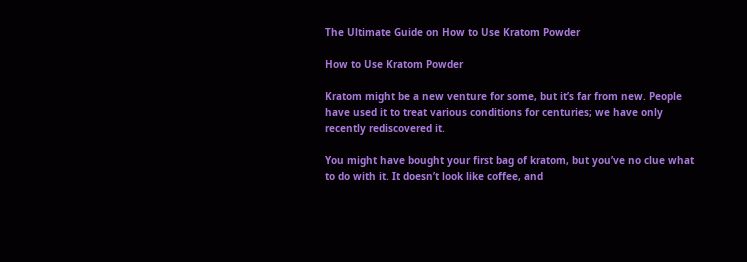The Ultimate Guide on How to Use Kratom Powder

How to Use Kratom Powder

Kratom might be a new venture for some, but it’s far from new. People have used it to treat various conditions for centuries; we have only recently rediscovered it.

You might have bought your first bag of kratom, but you’ve no clue what to do with it. It doesn’t look like coffee, and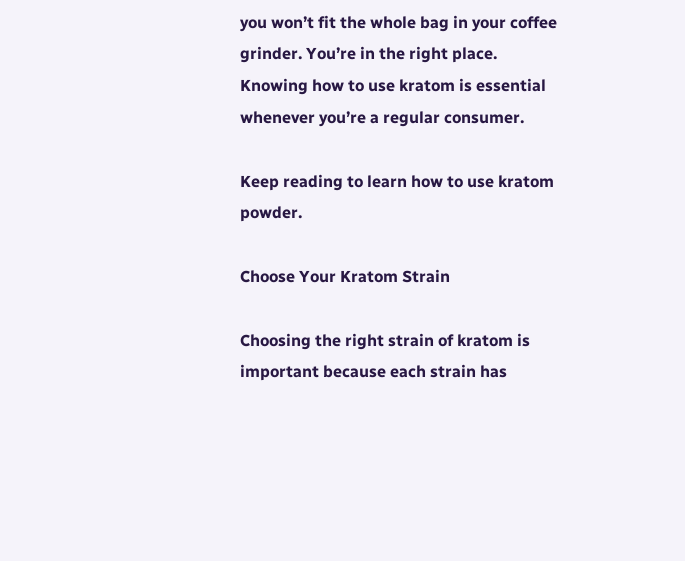you won’t fit the whole bag in your coffee grinder. You’re in the right place. Knowing how to use kratom is essential whenever you’re a regular consumer.

Keep reading to learn how to use kratom powder.

Choose Your Kratom Strain

Choosing the right strain of kratom is important because each strain has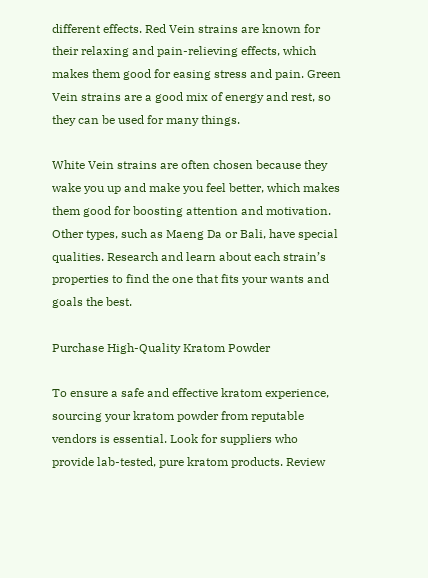different effects. Red Vein strains are known for their relaxing and pain-relieving effects, which makes them good for easing stress and pain. Green Vein strains are a good mix of energy and rest, so they can be used for many things.

White Vein strains are often chosen because they wake you up and make you feel better, which makes them good for boosting attention and motivation. Other types, such as Maeng Da or Bali, have special qualities. Research and learn about each strain’s properties to find the one that fits your wants and goals the best.

Purchase High-Quality Kratom Powder

To ensure a safe and effective kratom experience, sourcing your kratom powder from reputable vendors is essential. Look for suppliers who provide lab-tested, pure kratom products. Review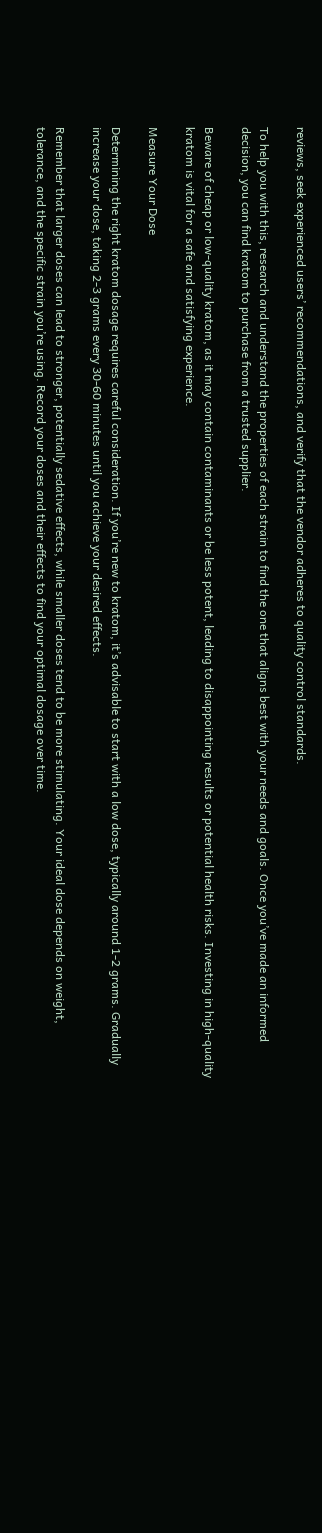reviews, seek experienced users’ recommendations, and verify that the vendor adheres to quality control standards.

To help you with this, research and understand the properties of each strain to find the one that aligns best with your needs and goals. Once you’ve made an informed decision, you can find kratom to purchase from a trusted supplier.

Beware of cheap or low-quality kratom, as it may contain contaminants or be less potent, leading to disappointing results or potential health risks. Investing in high-quality kratom is vital for a safe and satisfying experience.

Measure Your Dose

Determining the right kratom dosage requires careful consideration. If you’re new to kratom, it’s advisable to start with a low dose, typically around 1-2 grams. Gradually increase your dose, taking 2-3 grams every 30-60 minutes until you achieve your desired effects.

Remember that larger doses can lead to stronger, potentially sedative effects, while smaller doses tend to be more stimulating. Your ideal dose depends on weight, tolerance, and the specific strain you’re using. Record your doses and their effects to find your optimal dosage over time.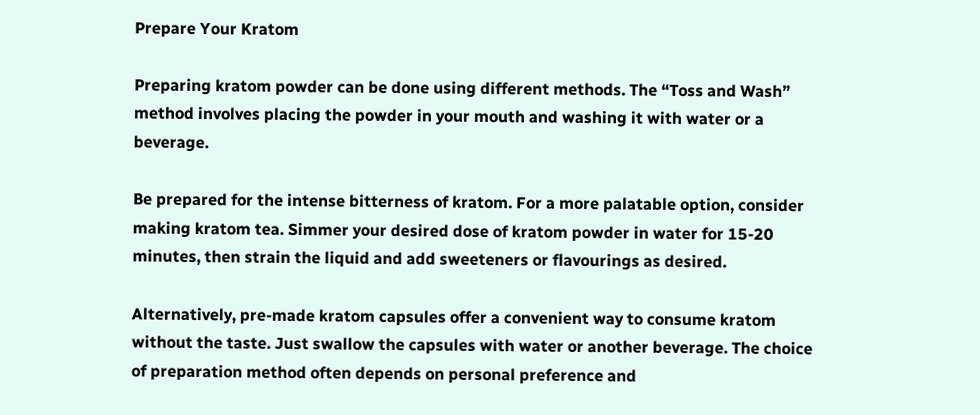Prepare Your Kratom

Preparing kratom powder can be done using different methods. The “Toss and Wash” method involves placing the powder in your mouth and washing it with water or a beverage.

Be prepared for the intense bitterness of kratom. For a more palatable option, consider making kratom tea. Simmer your desired dose of kratom powder in water for 15-20 minutes, then strain the liquid and add sweeteners or flavourings as desired.

Alternatively, pre-made kratom capsules offer a convenient way to consume kratom without the taste. Just swallow the capsules with water or another beverage. The choice of preparation method often depends on personal preference and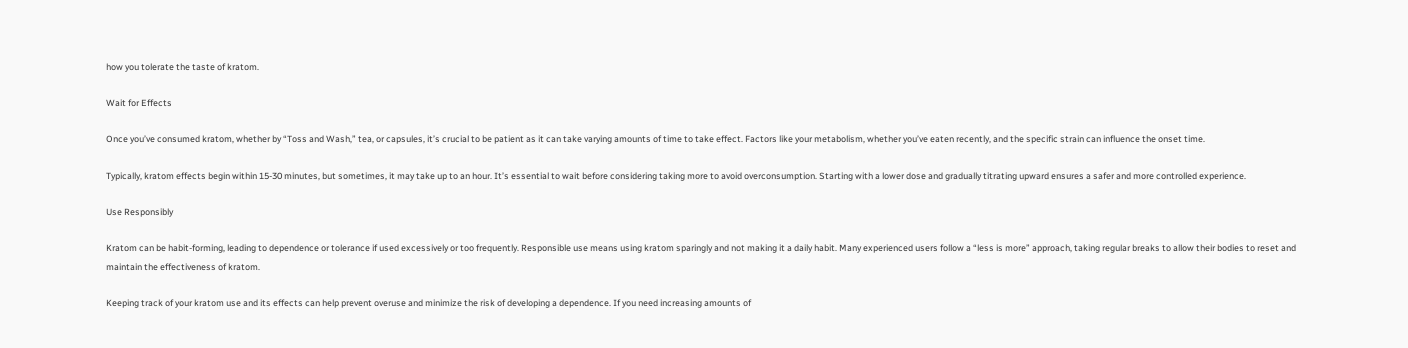how you tolerate the taste of kratom.

Wait for Effects

Once you’ve consumed kratom, whether by “Toss and Wash,” tea, or capsules, it’s crucial to be patient as it can take varying amounts of time to take effect. Factors like your metabolism, whether you’ve eaten recently, and the specific strain can influence the onset time.

Typically, kratom effects begin within 15-30 minutes, but sometimes, it may take up to an hour. It’s essential to wait before considering taking more to avoid overconsumption. Starting with a lower dose and gradually titrating upward ensures a safer and more controlled experience.

Use Responsibly

Kratom can be habit-forming, leading to dependence or tolerance if used excessively or too frequently. Responsible use means using kratom sparingly and not making it a daily habit. Many experienced users follow a “less is more” approach, taking regular breaks to allow their bodies to reset and maintain the effectiveness of kratom.

Keeping track of your kratom use and its effects can help prevent overuse and minimize the risk of developing a dependence. If you need increasing amounts of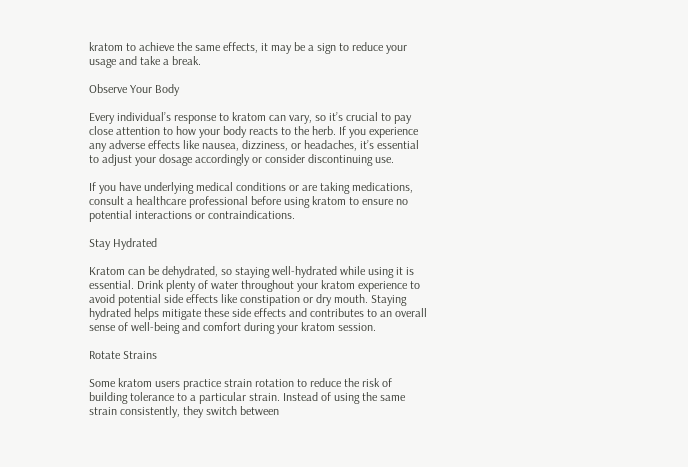kratom to achieve the same effects, it may be a sign to reduce your usage and take a break.

Observe Your Body

Every individual’s response to kratom can vary, so it’s crucial to pay close attention to how your body reacts to the herb. If you experience any adverse effects like nausea, dizziness, or headaches, it’s essential to adjust your dosage accordingly or consider discontinuing use.

If you have underlying medical conditions or are taking medications, consult a healthcare professional before using kratom to ensure no potential interactions or contraindications.

Stay Hydrated

Kratom can be dehydrated, so staying well-hydrated while using it is essential. Drink plenty of water throughout your kratom experience to avoid potential side effects like constipation or dry mouth. Staying hydrated helps mitigate these side effects and contributes to an overall sense of well-being and comfort during your kratom session.

Rotate Strains

Some kratom users practice strain rotation to reduce the risk of building tolerance to a particular strain. Instead of using the same strain consistently, they switch between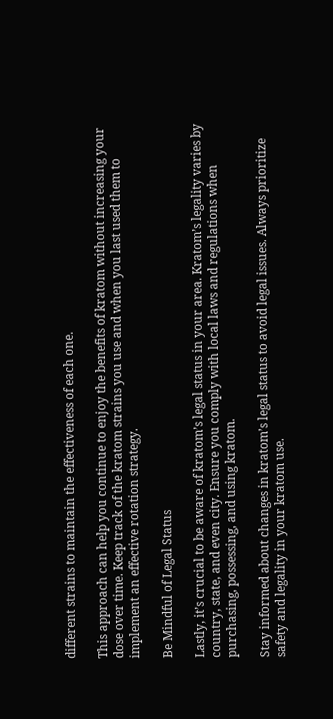different strains to maintain the effectiveness of each one.

This approach can help you continue to enjoy the benefits of kratom without increasing your dose over time. Keep track of the kratom strains you use and when you last used them to implement an effective rotation strategy.

Be Mindful of Legal Status

Lastly, it’s crucial to be aware of kratom’s legal status in your area. Kratom’s legality varies by country, state, and even city. Ensure you comply with local laws and regulations when purchasing, possessing, and using kratom.

Stay informed about changes in kratom’s legal status to avoid legal issues. Always prioritize safety and legality in your kratom use.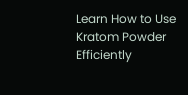Learn How to Use Kratom Powder Efficiently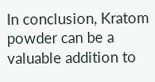In conclusion, Kratom powder can be a valuable addition to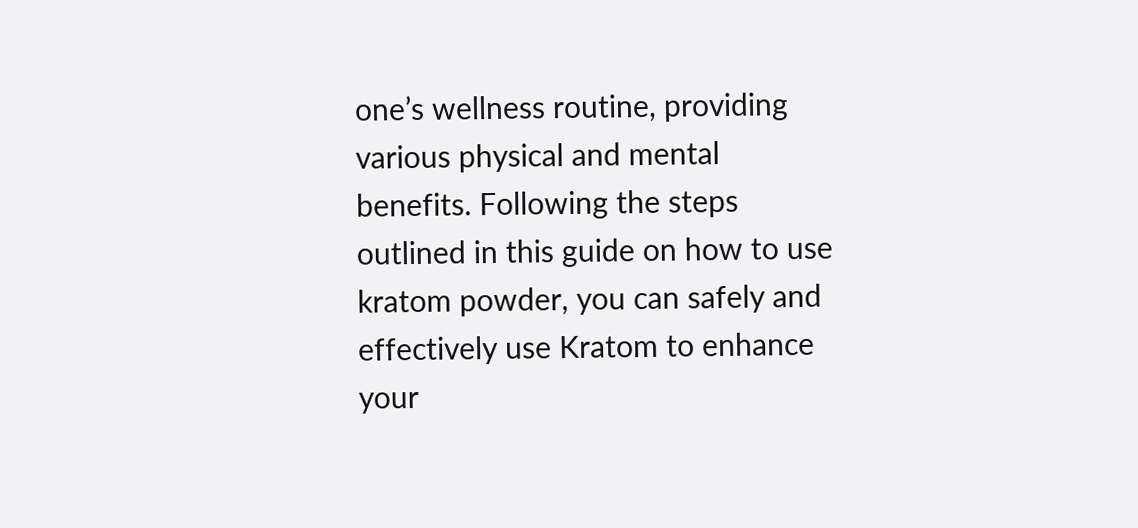one’s wellness routine, providing various physical and mental benefits. Following the steps outlined in this guide on how to use kratom powder, you can safely and effectively use Kratom to enhance your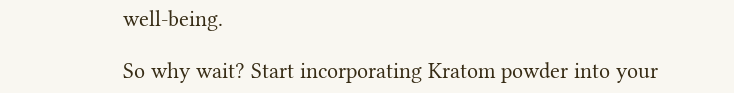well-being.

So why wait? Start incorporating Kratom powder into your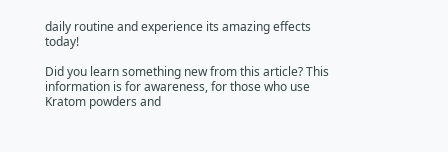daily routine and experience its amazing effects today!

Did you learn something new from this article? This information is for awareness, for those who use Kratom powders and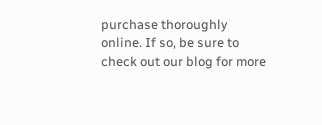purchase thoroughly online. If so, be sure to check out our blog for more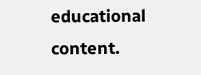educational content.